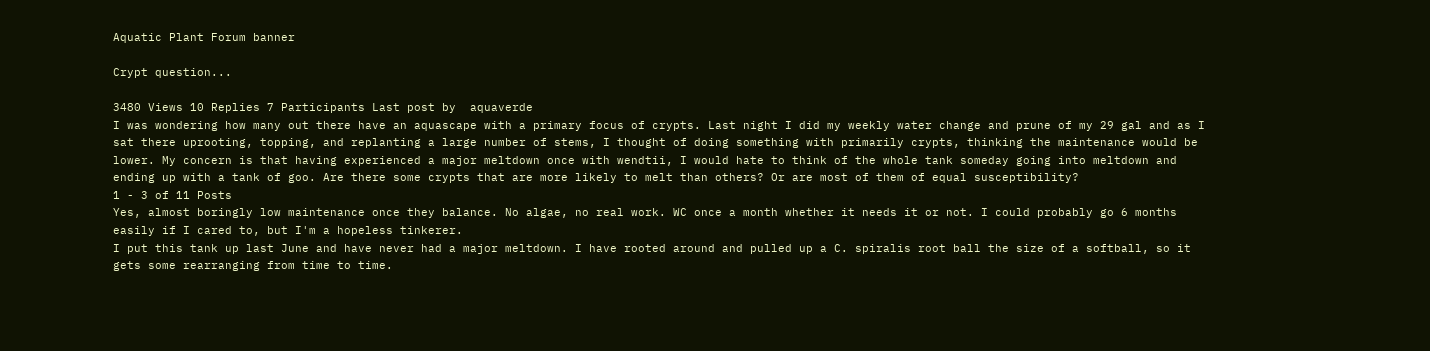Aquatic Plant Forum banner

Crypt question...

3480 Views 10 Replies 7 Participants Last post by  aquaverde
I was wondering how many out there have an aquascape with a primary focus of crypts. Last night I did my weekly water change and prune of my 29 gal and as I sat there uprooting, topping, and replanting a large number of stems, I thought of doing something with primarily crypts, thinking the maintenance would be lower. My concern is that having experienced a major meltdown once with wendtii, I would hate to think of the whole tank someday going into meltdown and ending up with a tank of goo. Are there some crypts that are more likely to melt than others? Or are most of them of equal susceptibility?
1 - 3 of 11 Posts
Yes, almost boringly low maintenance once they balance. No algae, no real work. WC once a month whether it needs it or not. I could probably go 6 months easily if I cared to, but I'm a hopeless tinkerer.
I put this tank up last June and have never had a major meltdown. I have rooted around and pulled up a C. spiralis root ball the size of a softball, so it gets some rearranging from time to time.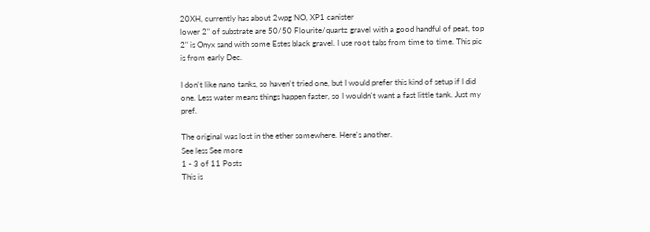20XH, currently has about 2wpg NO, XP1 canister
lower 2" of substrate are 50/50 Flourite/quartz gravel with a good handful of peat, top 2" is Onyx sand with some Estes black gravel. I use root tabs from time to time. This pic is from early Dec.

I don't like nano tanks, so haven't tried one, but I would prefer this kind of setup if I did one. Less water means things happen faster, so I wouldn't want a fast little tank. Just my pref.

The original was lost in the ether somewhere. Here's another.
See less See more
1 - 3 of 11 Posts
This is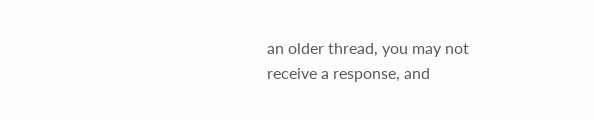an older thread, you may not receive a response, and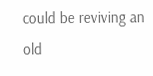could be reviving an old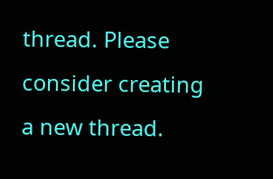thread. Please consider creating a new thread.